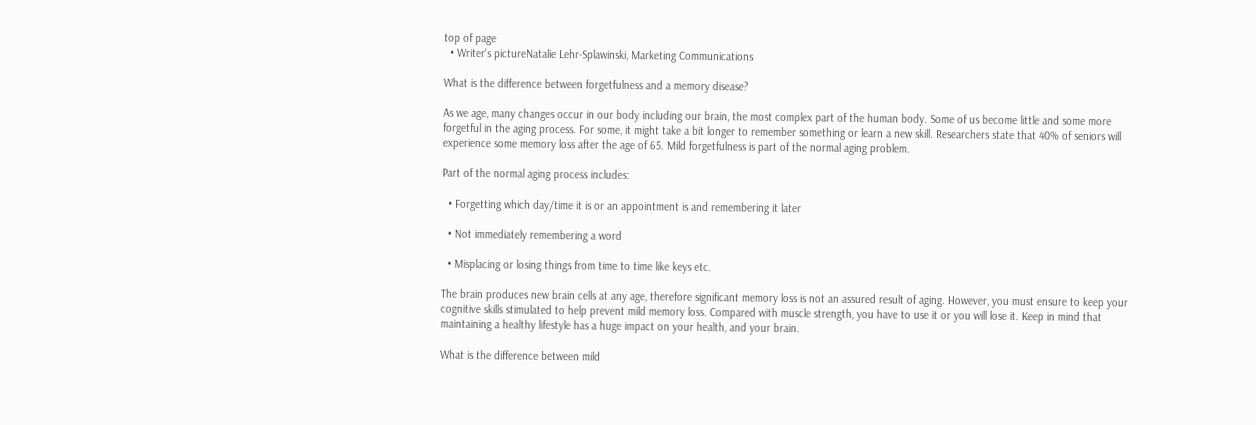top of page
  • Writer's pictureNatalie Lehr-Splawinski, Marketing Communications

What is the difference between forgetfulness and a memory disease?

As we age, many changes occur in our body including our brain, the most complex part of the human body. Some of us become little and some more forgetful in the aging process. For some, it might take a bit longer to remember something or learn a new skill. Researchers state that 40% of seniors will experience some memory loss after the age of 65. Mild forgetfulness is part of the normal aging problem.

Part of the normal aging process includes:

  • Forgetting which day/time it is or an appointment is and remembering it later

  • Not immediately remembering a word

  • Misplacing or losing things from time to time like keys etc.

The brain produces new brain cells at any age, therefore significant memory loss is not an assured result of aging. However, you must ensure to keep your cognitive skills stimulated to help prevent mild memory loss. Compared with muscle strength, you have to use it or you will lose it. Keep in mind that maintaining a healthy lifestyle has a huge impact on your health, and your brain.

What is the difference between mild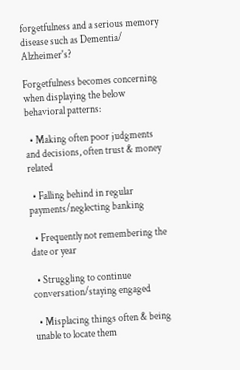forgetfulness and a serious memory disease such as Dementia/ Alzheimer's?

Forgetfulness becomes concerning when displaying the below behavioral patterns:

  • Making often poor judgments and decisions, often trust & money related

  • Falling behind in regular payments/neglecting banking

  • Frequently not remembering the date or year

  • Struggling to continue conversation/staying engaged

  • Misplacing things often & being unable to locate them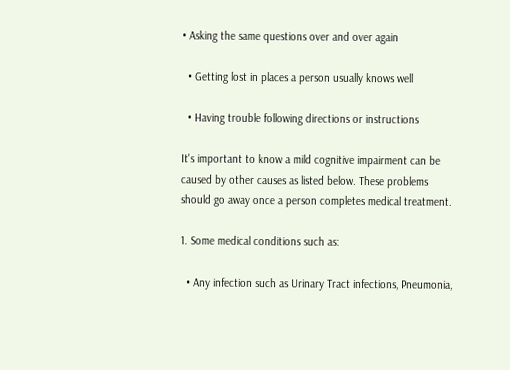• Asking the same questions over and over again

  • Getting lost in places a person usually knows well

  • Having trouble following directions or instructions

It's important to know a mild cognitive impairment can be caused by other causes as listed below. These problems should go away once a person completes medical treatment.

1. Some medical conditions such as:

  • Any infection such as Urinary Tract infections, Pneumonia,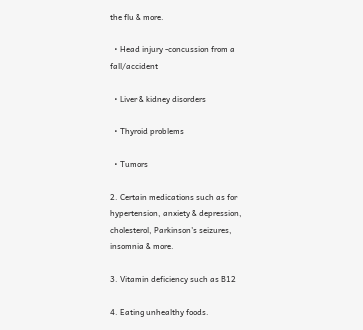the flu & more.

  • Head injury -concussion from a fall/accident

  • Liver & kidney disorders

  • Thyroid problems

  • Tumors

2. Certain medications such as for hypertension, anxiety & depression, cholesterol, Parkinson's seizures, insomnia & more.

3. Vitamin deficiency such as B12

4. Eating unhealthy foods.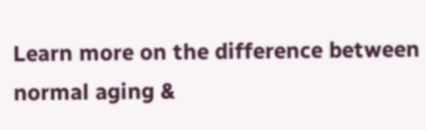Learn more on the difference between normal aging &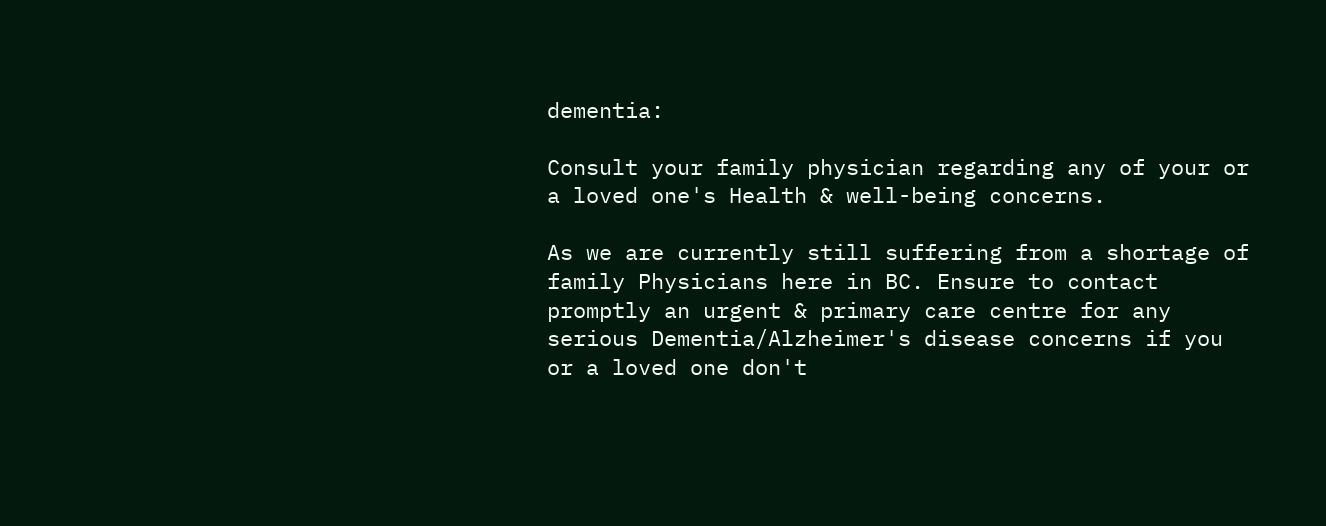dementia:

Consult your family physician regarding any of your or a loved one's Health & well-being concerns.

As we are currently still suffering from a shortage of family Physicians here in BC. Ensure to contact promptly an urgent & primary care centre for any serious Dementia/Alzheimer's disease concerns if you or a loved one don't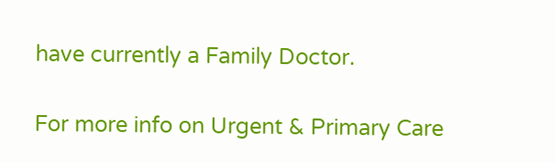have currently a Family Doctor.

For more info on Urgent & Primary Care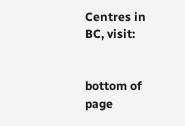Centres in BC, visit:


bottom of page